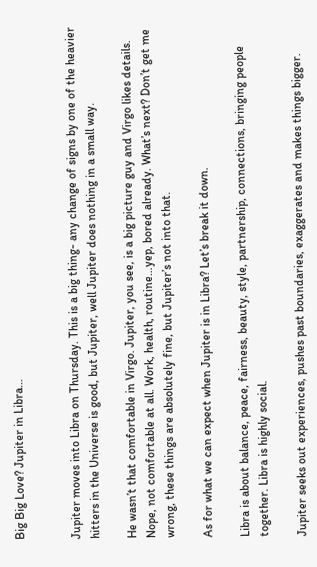Big Big Love? Jupiter in Libra…


Jupiter moves into Libra on Thursday. This is a big thing- any change of signs by one of the heavier hitters in the Universe is good, but Jupiter, well Jupiter does nothing in a small way.

He wasn’t that comfortable in Virgo. Jupiter, you see, is a big picture guy and Virgo likes details. Nope, not comfortable at all. Work, health, routine…yep, bored already. What’s next? Don’t get me wrong, these things are absolutely fine, but Jupiter’s not into that.

As for what we can expect when Jupiter is in Libra? Let’s break it down.

Libra is about balance, peace, fairness, beauty, style, partnership, connections, bringing people together. Libra is highly social.

Jupiter seeks out experiences, pushes past boundaries, exaggerates and makes things bigger.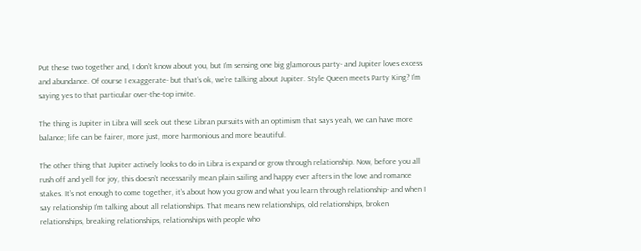Put these two together and, I don’t know about you, but I’m sensing one big glamorous party- and Jupiter loves excess and abundance. Of course I exaggerate- but that’s ok, we’re talking about Jupiter. Style Queen meets Party King? I’m saying yes to that particular over-the-top invite.

The thing is Jupiter in Libra will seek out these Libran pursuits with an optimism that says yeah, we can have more balance; life can be fairer, more just, more harmonious and more beautiful.

The other thing that Jupiter actively looks to do in Libra is expand or grow through relationship. Now, before you all rush off and yell for joy, this doesn’t necessarily mean plain sailing and happy ever afters in the love and romance stakes. It’s not enough to come together, it’s about how you grow and what you learn through relationship- and when I say relationship I’m talking about all relationships. That means new relationships, old relationships, broken relationships, breaking relationships, relationships with people who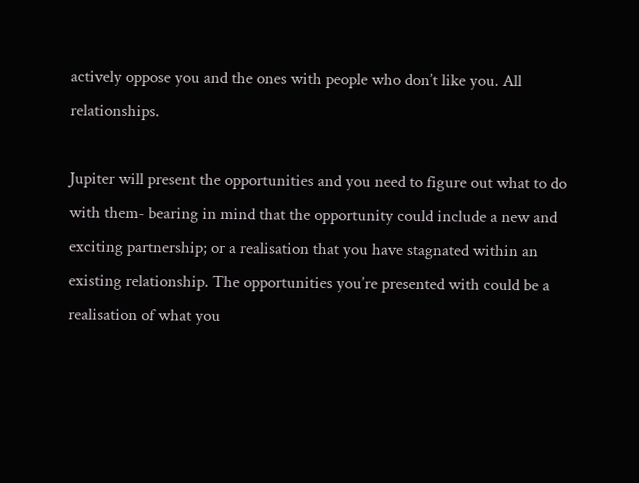actively oppose you and the ones with people who don’t like you. All relationships.

Jupiter will present the opportunities and you need to figure out what to do with them- bearing in mind that the opportunity could include a new and exciting partnership; or a realisation that you have stagnated within an existing relationship. The opportunities you’re presented with could be a realisation of what you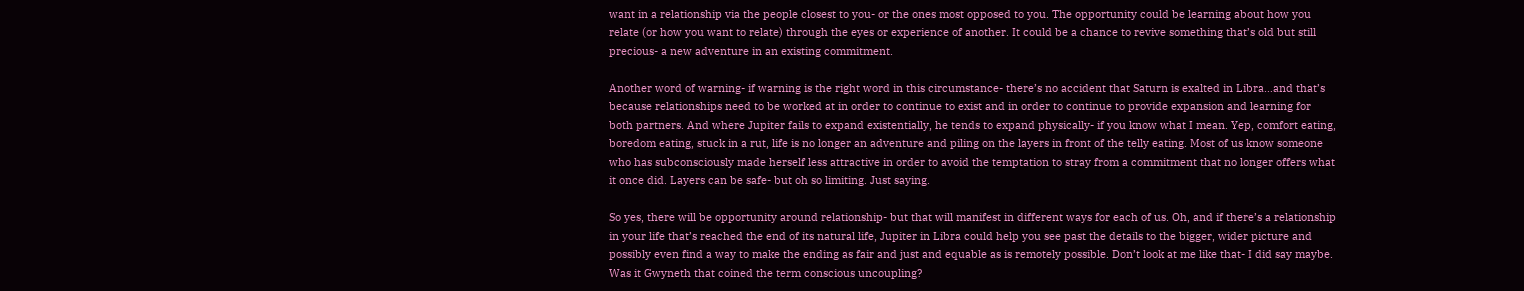want in a relationship via the people closest to you- or the ones most opposed to you. The opportunity could be learning about how you relate (or how you want to relate) through the eyes or experience of another. It could be a chance to revive something that’s old but still precious- a new adventure in an existing commitment.

Another word of warning- if warning is the right word in this circumstance- there’s no accident that Saturn is exalted in Libra…and that’s because relationships need to be worked at in order to continue to exist and in order to continue to provide expansion and learning for both partners. And where Jupiter fails to expand existentially, he tends to expand physically- if you know what I mean. Yep, comfort eating, boredom eating, stuck in a rut, life is no longer an adventure and piling on the layers in front of the telly eating. Most of us know someone who has subconsciously made herself less attractive in order to avoid the temptation to stray from a commitment that no longer offers what it once did. Layers can be safe- but oh so limiting. Just saying.

So yes, there will be opportunity around relationship- but that will manifest in different ways for each of us. Oh, and if there’s a relationship in your life that’s reached the end of its natural life, Jupiter in Libra could help you see past the details to the bigger, wider picture and possibly even find a way to make the ending as fair and just and equable as is remotely possible. Don’t look at me like that- I did say maybe. Was it Gwyneth that coined the term conscious uncoupling?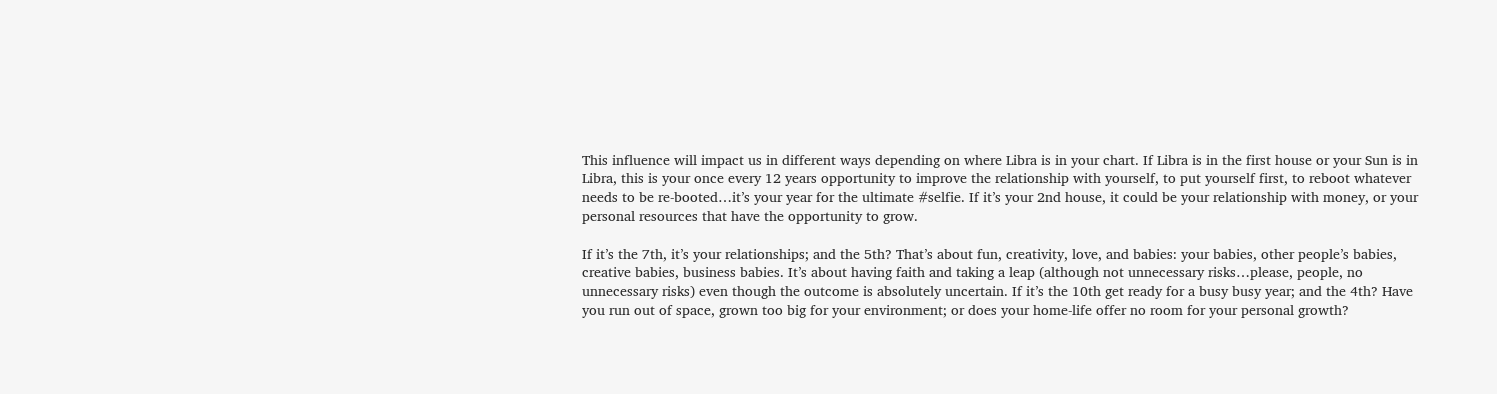This influence will impact us in different ways depending on where Libra is in your chart. If Libra is in the first house or your Sun is in Libra, this is your once every 12 years opportunity to improve the relationship with yourself, to put yourself first, to reboot whatever needs to be re-booted…it’s your year for the ultimate #selfie. If it’s your 2nd house, it could be your relationship with money, or your personal resources that have the opportunity to grow.

If it’s the 7th, it’s your relationships; and the 5th? That’s about fun, creativity, love, and babies: your babies, other people’s babies, creative babies, business babies. It’s about having faith and taking a leap (although not unnecessary risks…please, people, no unnecessary risks) even though the outcome is absolutely uncertain. If it’s the 10th get ready for a busy busy year; and the 4th? Have you run out of space, grown too big for your environment; or does your home-life offer no room for your personal growth?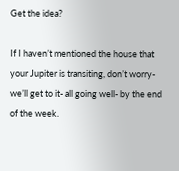Get the idea?

If I haven’t mentioned the house that your Jupiter is transiting, don’t worry- we’ll get to it- all going well- by the end of the week.